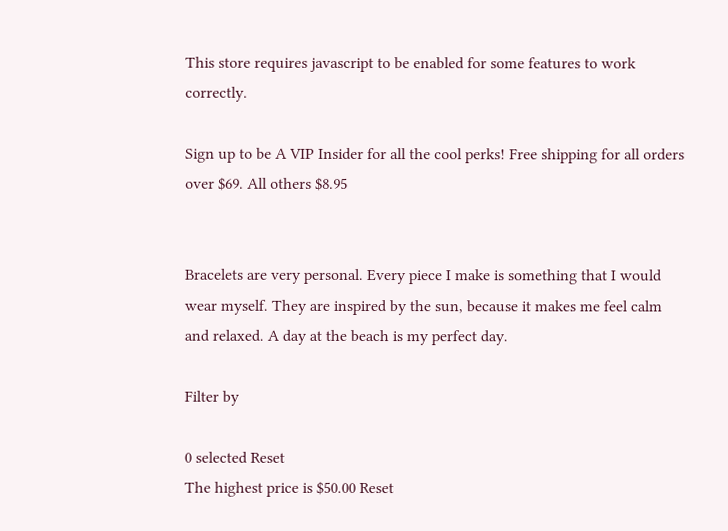This store requires javascript to be enabled for some features to work correctly.

Sign up to be A VIP Insider for all the cool perks! Free shipping for all orders over $69. All others $8.95


Bracelets are very personal. Every piece I make is something that I would wear myself. They are inspired by the sun, because it makes me feel calm and relaxed. A day at the beach is my perfect day.

Filter by

0 selected Reset
The highest price is $50.00 Reset